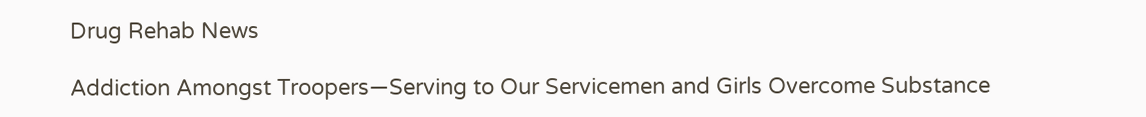Drug Rehab News

Addiction Amongst Troopers—Serving to Our Servicemen and Girls Overcome Substance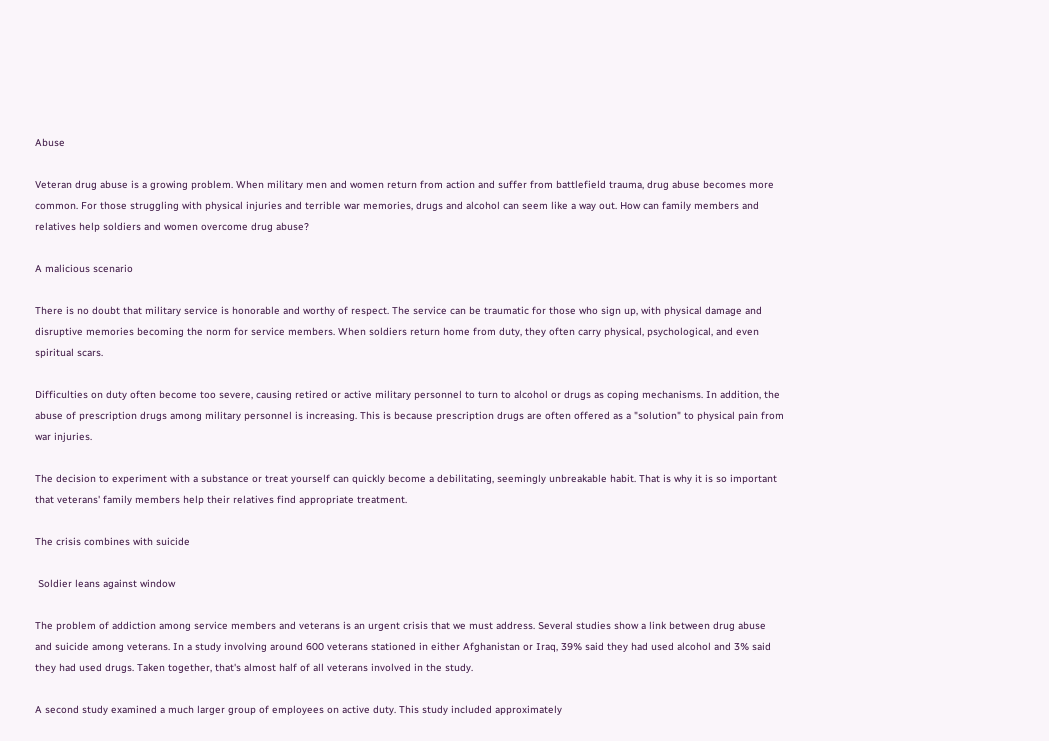Abuse

Veteran drug abuse is a growing problem. When military men and women return from action and suffer from battlefield trauma, drug abuse becomes more common. For those struggling with physical injuries and terrible war memories, drugs and alcohol can seem like a way out. How can family members and relatives help soldiers and women overcome drug abuse?

A malicious scenario

There is no doubt that military service is honorable and worthy of respect. The service can be traumatic for those who sign up, with physical damage and disruptive memories becoming the norm for service members. When soldiers return home from duty, they often carry physical, psychological, and even spiritual scars.

Difficulties on duty often become too severe, causing retired or active military personnel to turn to alcohol or drugs as coping mechanisms. In addition, the abuse of prescription drugs among military personnel is increasing. This is because prescription drugs are often offered as a "solution" to physical pain from war injuries.

The decision to experiment with a substance or treat yourself can quickly become a debilitating, seemingly unbreakable habit. That is why it is so important that veterans' family members help their relatives find appropriate treatment.

The crisis combines with suicide

 Soldier leans against window

The problem of addiction among service members and veterans is an urgent crisis that we must address. Several studies show a link between drug abuse and suicide among veterans. In a study involving around 600 veterans stationed in either Afghanistan or Iraq, 39% said they had used alcohol and 3% said they had used drugs. Taken together, that's almost half of all veterans involved in the study.

A second study examined a much larger group of employees on active duty. This study included approximately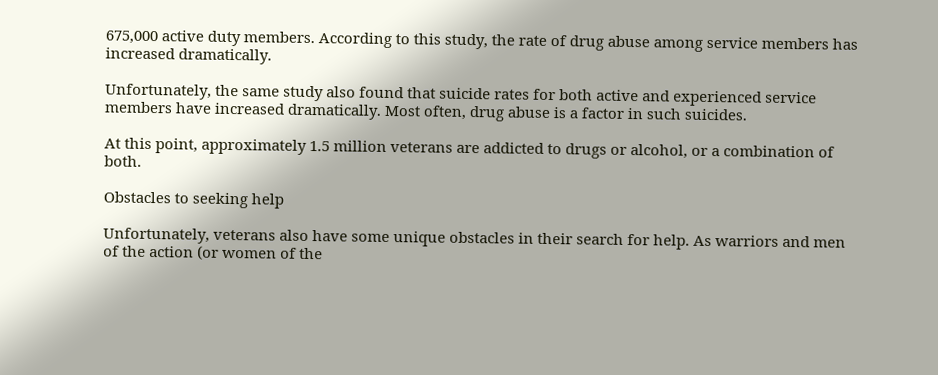675,000 active duty members. According to this study, the rate of drug abuse among service members has increased dramatically.

Unfortunately, the same study also found that suicide rates for both active and experienced service members have increased dramatically. Most often, drug abuse is a factor in such suicides.

At this point, approximately 1.5 million veterans are addicted to drugs or alcohol, or a combination of both.

Obstacles to seeking help

Unfortunately, veterans also have some unique obstacles in their search for help. As warriors and men of the action (or women of the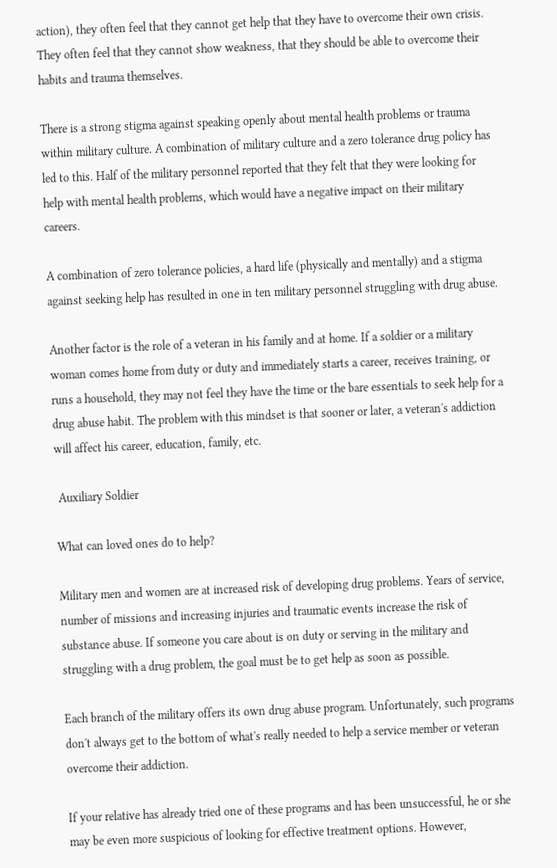action), they often feel that they cannot get help that they have to overcome their own crisis. They often feel that they cannot show weakness, that they should be able to overcome their habits and trauma themselves.

There is a strong stigma against speaking openly about mental health problems or trauma within military culture. A combination of military culture and a zero tolerance drug policy has led to this. Half of the military personnel reported that they felt that they were looking for help with mental health problems, which would have a negative impact on their military careers.

A combination of zero tolerance policies, a hard life (physically and mentally) and a stigma against seeking help has resulted in one in ten military personnel struggling with drug abuse.

Another factor is the role of a veteran in his family and at home. If a soldier or a military woman comes home from duty or duty and immediately starts a career, receives training, or runs a household, they may not feel they have the time or the bare essentials to seek help for a drug abuse habit. The problem with this mindset is that sooner or later, a veteran's addiction will affect his career, education, family, etc.

 Auxiliary Soldier

What can loved ones do to help?

Military men and women are at increased risk of developing drug problems. Years of service, number of missions and increasing injuries and traumatic events increase the risk of substance abuse. If someone you care about is on duty or serving in the military and struggling with a drug problem, the goal must be to get help as soon as possible.

Each branch of the military offers its own drug abuse program. Unfortunately, such programs don't always get to the bottom of what's really needed to help a service member or veteran overcome their addiction.

If your relative has already tried one of these programs and has been unsuccessful, he or she may be even more suspicious of looking for effective treatment options. However,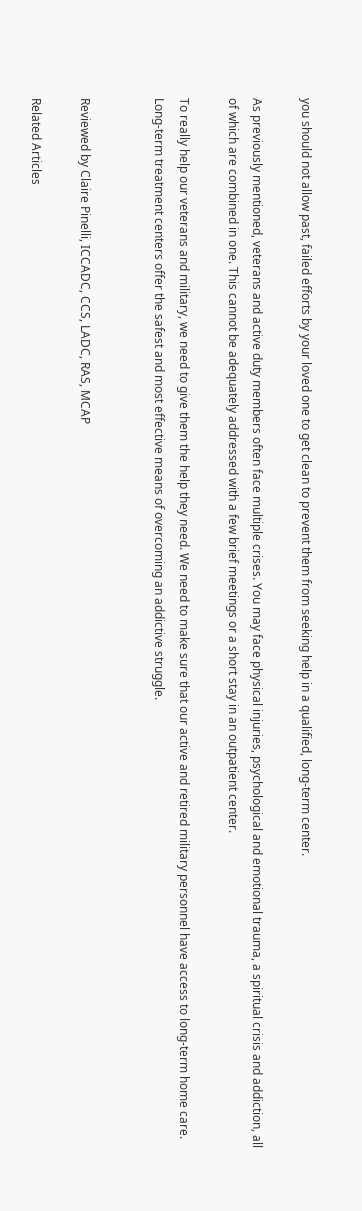you should not allow past, failed efforts by your loved one to get clean to prevent them from seeking help in a qualified, long-term center.

As previously mentioned, veterans and active duty members often face multiple crises. You may face physical injuries, psychological and emotional trauma, a spiritual crisis and addiction, all of which are combined in one. This cannot be adequately addressed with a few brief meetings or a short stay in an outpatient center.

To really help our veterans and military, we need to give them the help they need. We need to make sure that our active and retired military personnel have access to long-term home care. Long-term treatment centers offer the safest and most effective means of overcoming an addictive struggle.


Reviewed by Claire Pinelli, ICCADC, CCS, LADC, RAS, MCAP

Related Articles